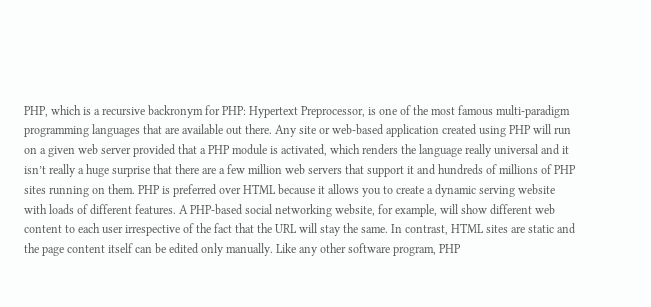PHP, which is a recursive backronym for PHP: Hypertext Preprocessor, is one of the most famous multi-paradigm programming languages that are available out there. Any site or web-based application created using PHP will run on a given web server provided that a PHP module is activated, which renders the language really universal and it isn’t really a huge surprise that there are a few million web servers that support it and hundreds of millions of PHP sites running on them. PHP is preferred over HTML because it allows you to create a dynamic serving website with loads of different features. A PHP-based social networking website, for example, will show different web content to each user irrespective of the fact that the URL will stay the same. In contrast, HTML sites are static and the page content itself can be edited only manually. Like any other software program, PHP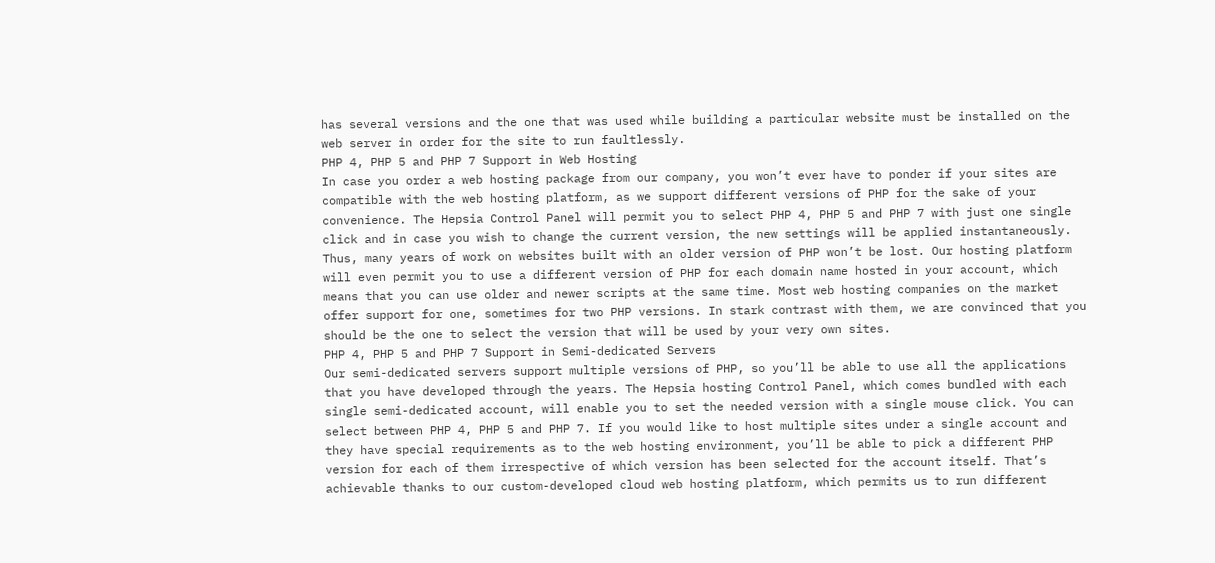has several versions and the one that was used while building a particular website must be installed on the web server in order for the site to run faultlessly.
PHP 4, PHP 5 and PHP 7 Support in Web Hosting
In case you order a web hosting package from our company, you won’t ever have to ponder if your sites are compatible with the web hosting platform, as we support different versions of PHP for the sake of your convenience. The Hepsia Control Panel will permit you to select PHP 4, PHP 5 and PHP 7 with just one single click and in case you wish to change the current version, the new settings will be applied instantaneously. Thus, many years of work on websites built with an older version of PHP won’t be lost. Our hosting platform will even permit you to use a different version of PHP for each domain name hosted in your account, which means that you can use older and newer scripts at the same time. Most web hosting companies on the market offer support for one, sometimes for two PHP versions. In stark contrast with them, we are convinced that you should be the one to select the version that will be used by your very own sites.
PHP 4, PHP 5 and PHP 7 Support in Semi-dedicated Servers
Our semi-dedicated servers support multiple versions of PHP, so you’ll be able to use all the applications that you have developed through the years. The Hepsia hosting Control Panel, which comes bundled with each single semi-dedicated account, will enable you to set the needed version with a single mouse click. You can select between PHP 4, PHP 5 and PHP 7. If you would like to host multiple sites under a single account and they have special requirements as to the web hosting environment, you’ll be able to pick a different PHP version for each of them irrespective of which version has been selected for the account itself. That’s achievable thanks to our custom-developed cloud web hosting platform, which permits us to run different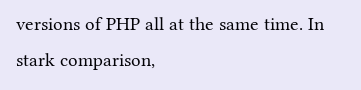versions of PHP all at the same time. In stark comparison,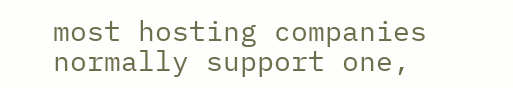most hosting companies normally support one,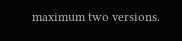maximum two versions.